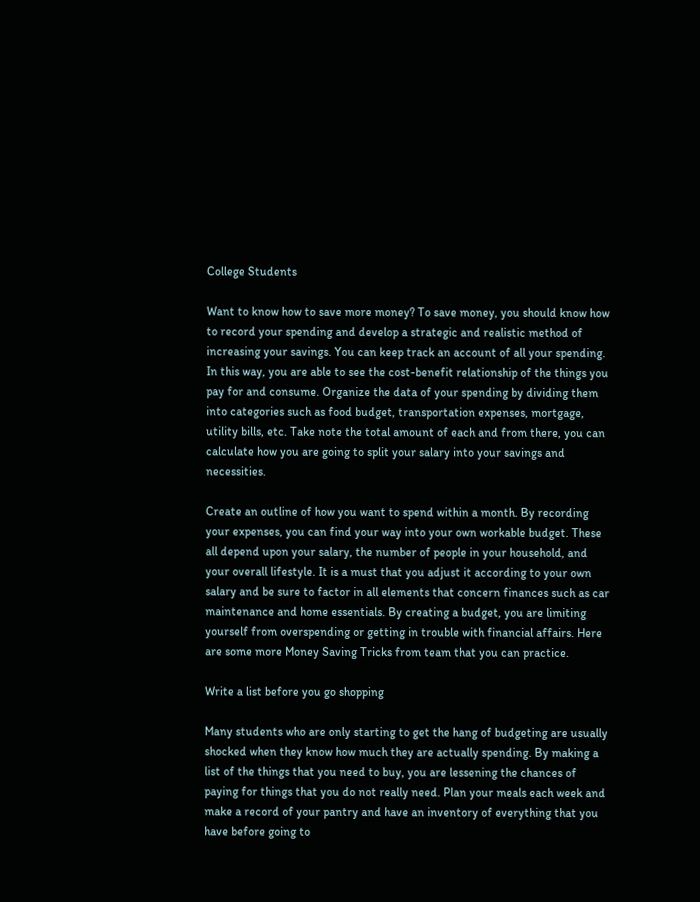College Students

Want to know how to save more money? To save money, you should know how to record your spending and develop a strategic and realistic method of increasing your savings. You can keep track an account of all your spending. In this way, you are able to see the cost-benefit relationship of the things you pay for and consume. Organize the data of your spending by dividing them into categories such as food budget, transportation expenses, mortgage, utility bills, etc. Take note the total amount of each and from there, you can calculate how you are going to split your salary into your savings and necessities.

Create an outline of how you want to spend within a month. By recording your expenses, you can find your way into your own workable budget. These all depend upon your salary, the number of people in your household, and your overall lifestyle. It is a must that you adjust it according to your own salary and be sure to factor in all elements that concern finances such as car maintenance and home essentials. By creating a budget, you are limiting yourself from overspending or getting in trouble with financial affairs. Here are some more Money Saving Tricks from team that you can practice.

Write a list before you go shopping

Many students who are only starting to get the hang of budgeting are usually shocked when they know how much they are actually spending. By making a list of the things that you need to buy, you are lessening the chances of paying for things that you do not really need. Plan your meals each week and make a record of your pantry and have an inventory of everything that you have before going to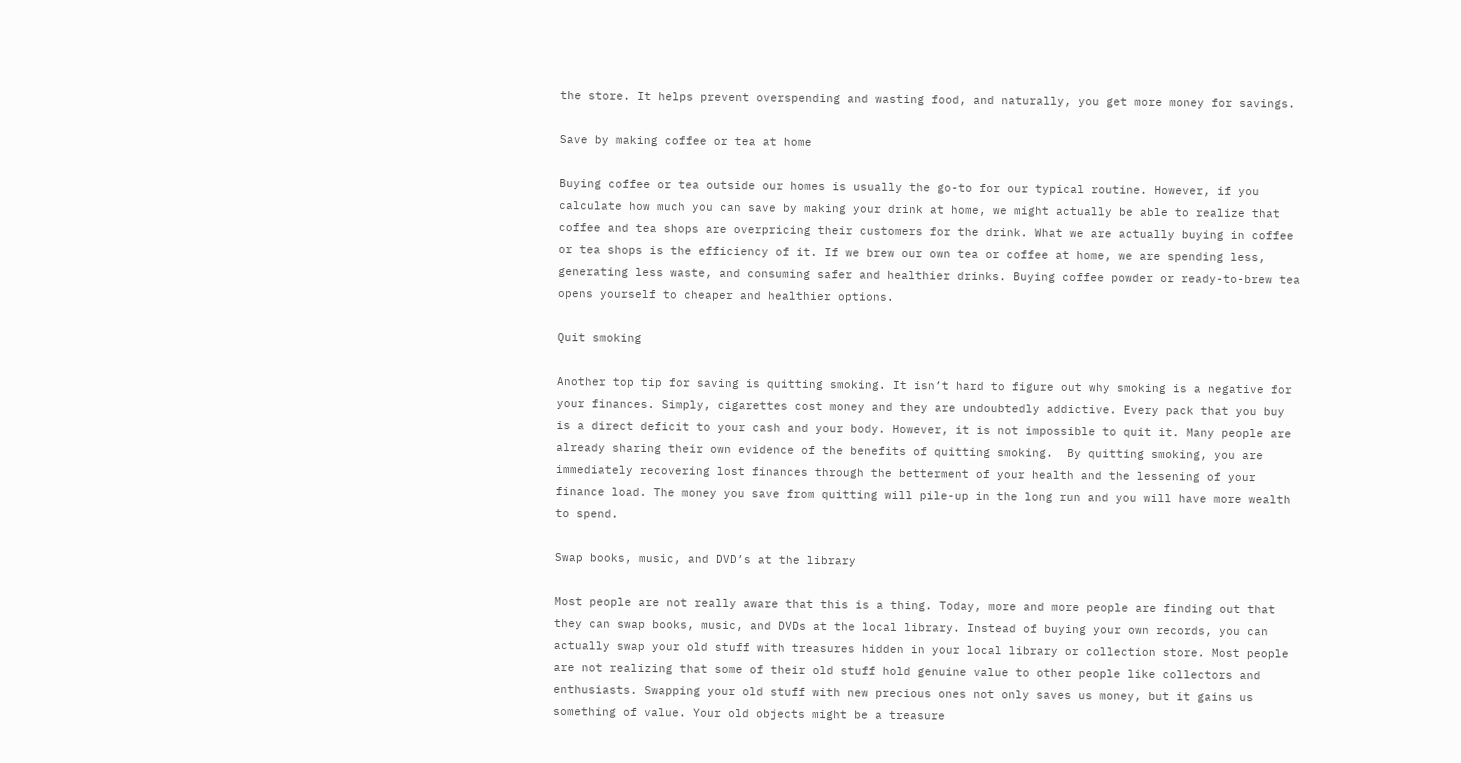the store. It helps prevent overspending and wasting food, and naturally, you get more money for savings.

Save by making coffee or tea at home

Buying coffee or tea outside our homes is usually the go-to for our typical routine. However, if you calculate how much you can save by making your drink at home, we might actually be able to realize that coffee and tea shops are overpricing their customers for the drink. What we are actually buying in coffee or tea shops is the efficiency of it. If we brew our own tea or coffee at home, we are spending less, generating less waste, and consuming safer and healthier drinks. Buying coffee powder or ready-to-brew tea opens yourself to cheaper and healthier options.

Quit smoking

Another top tip for saving is quitting smoking. It isn’t hard to figure out why smoking is a negative for your finances. Simply, cigarettes cost money and they are undoubtedly addictive. Every pack that you buy is a direct deficit to your cash and your body. However, it is not impossible to quit it. Many people are already sharing their own evidence of the benefits of quitting smoking.  By quitting smoking, you are immediately recovering lost finances through the betterment of your health and the lessening of your finance load. The money you save from quitting will pile-up in the long run and you will have more wealth to spend.

Swap books, music, and DVD’s at the library

Most people are not really aware that this is a thing. Today, more and more people are finding out that they can swap books, music, and DVDs at the local library. Instead of buying your own records, you can actually swap your old stuff with treasures hidden in your local library or collection store. Most people are not realizing that some of their old stuff hold genuine value to other people like collectors and enthusiasts. Swapping your old stuff with new precious ones not only saves us money, but it gains us something of value. Your old objects might be a treasure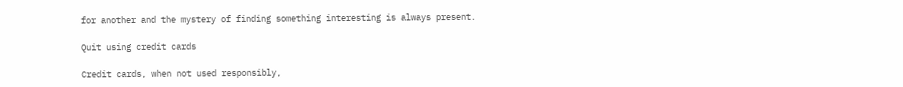for another and the mystery of finding something interesting is always present.

Quit using credit cards

Credit cards, when not used responsibly,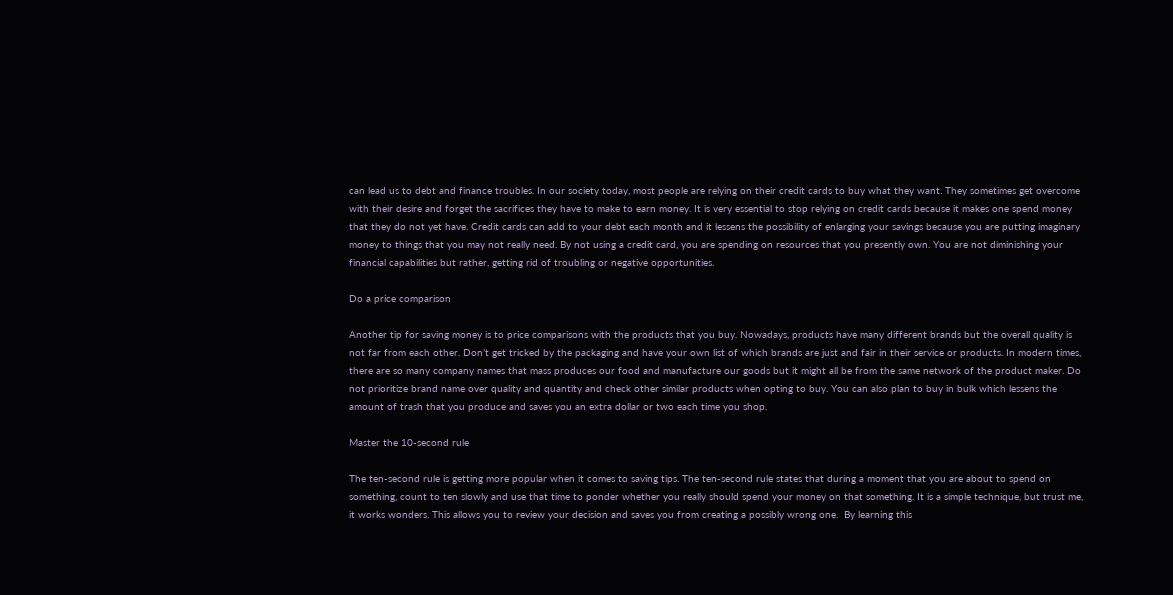can lead us to debt and finance troubles. In our society today, most people are relying on their credit cards to buy what they want. They sometimes get overcome with their desire and forget the sacrifices they have to make to earn money. It is very essential to stop relying on credit cards because it makes one spend money that they do not yet have. Credit cards can add to your debt each month and it lessens the possibility of enlarging your savings because you are putting imaginary money to things that you may not really need. By not using a credit card, you are spending on resources that you presently own. You are not diminishing your financial capabilities but rather, getting rid of troubling or negative opportunities.

Do a price comparison

Another tip for saving money is to price comparisons with the products that you buy. Nowadays, products have many different brands but the overall quality is not far from each other. Don’t get tricked by the packaging and have your own list of which brands are just and fair in their service or products. In modern times, there are so many company names that mass produces our food and manufacture our goods but it might all be from the same network of the product maker. Do not prioritize brand name over quality and quantity and check other similar products when opting to buy. You can also plan to buy in bulk which lessens the amount of trash that you produce and saves you an extra dollar or two each time you shop.

Master the 10-second rule

The ten-second rule is getting more popular when it comes to saving tips. The ten-second rule states that during a moment that you are about to spend on something, count to ten slowly and use that time to ponder whether you really should spend your money on that something. It is a simple technique, but trust me, it works wonders. This allows you to review your decision and saves you from creating a possibly wrong one.  By learning this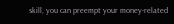skill, you can preempt your money-related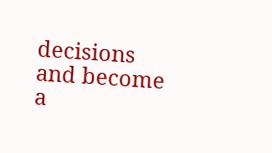decisions and become a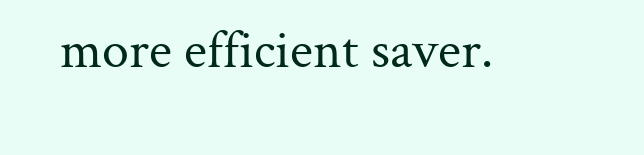more efficient saver.